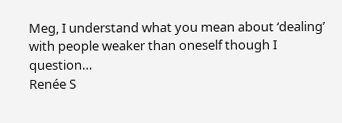Meg, I understand what you mean about ‘dealing’ with people weaker than oneself though I question…
Renée S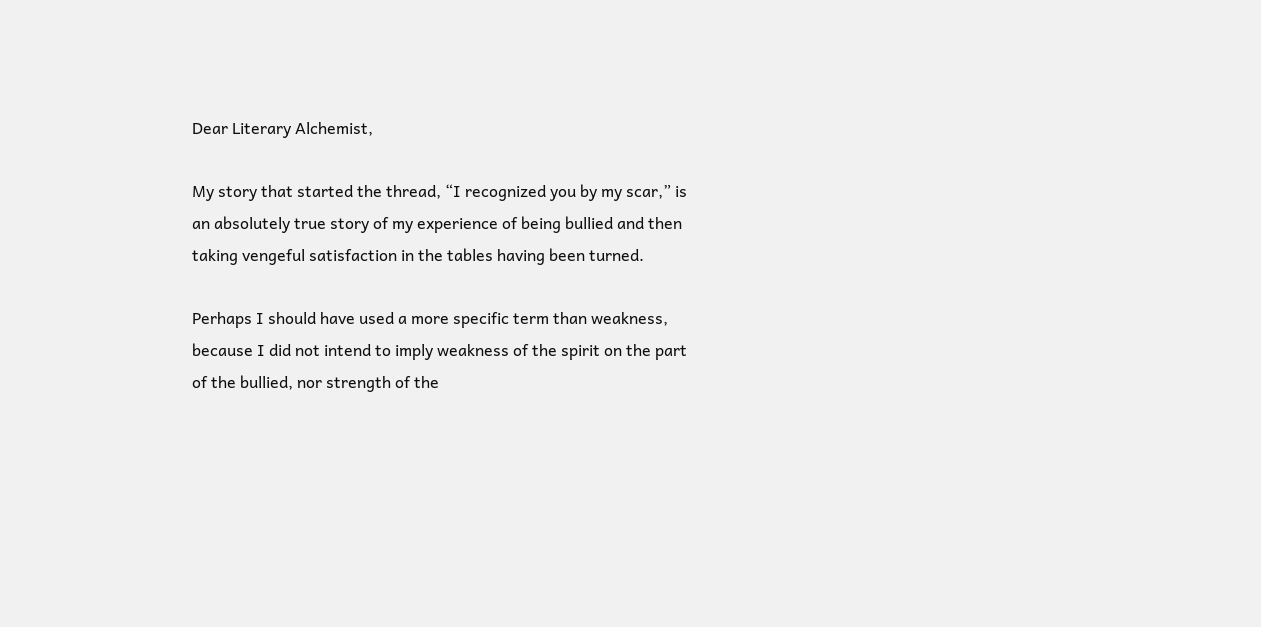Dear Literary Alchemist,

My story that started the thread, “I recognized you by my scar,” is an absolutely true story of my experience of being bullied and then taking vengeful satisfaction in the tables having been turned.

Perhaps I should have used a more specific term than weakness, because I did not intend to imply weakness of the spirit on the part of the bullied, nor strength of the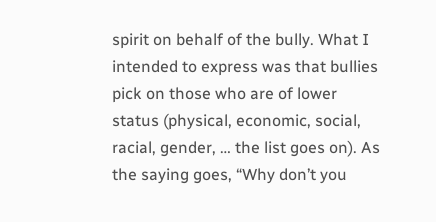spirit on behalf of the bully. What I intended to express was that bullies pick on those who are of lower status (physical, economic, social, racial, gender, … the list goes on). As the saying goes, “Why don’t you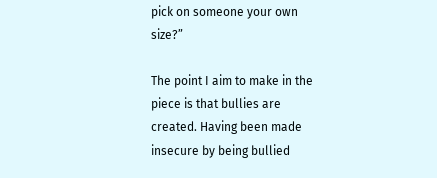pick on someone your own size?”

The point I aim to make in the piece is that bullies are created. Having been made insecure by being bullied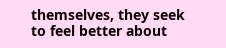themselves, they seek to feel better about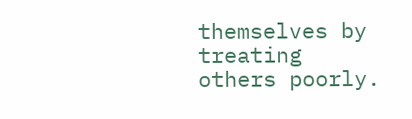themselves by treating others poorly.